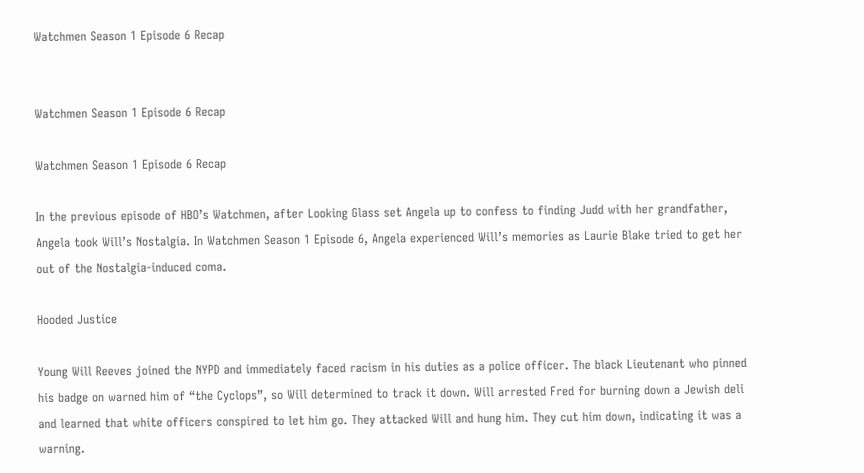Watchmen Season 1 Episode 6 Recap


Watchmen Season 1 Episode 6 Recap

Watchmen Season 1 Episode 6 Recap

In the previous episode of HBO’s Watchmen, after Looking Glass set Angela up to confess to finding Judd with her grandfather, Angela took Will’s Nostalgia. In Watchmen Season 1 Episode 6, Angela experienced Will’s memories as Laurie Blake tried to get her out of the Nostalgia-induced coma.

Hooded Justice

Young Will Reeves joined the NYPD and immediately faced racism in his duties as a police officer. The black Lieutenant who pinned his badge on warned him of “the Cyclops”, so Will determined to track it down. Will arrested Fred for burning down a Jewish deli and learned that white officers conspired to let him go. They attacked Will and hung him. They cut him down, indicating it was a warning.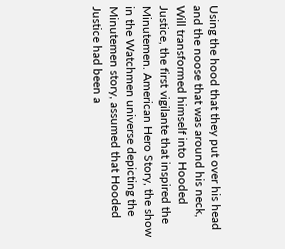Using the hood that they put over his head and the noose that was around his neck, Will transformed himself into Hooded Justice, the first vigilante that inspired the Minutemen. American Hero Story, the show in the Watchmen universe depicting the Minutemen story, assumed that Hooded Justice had been a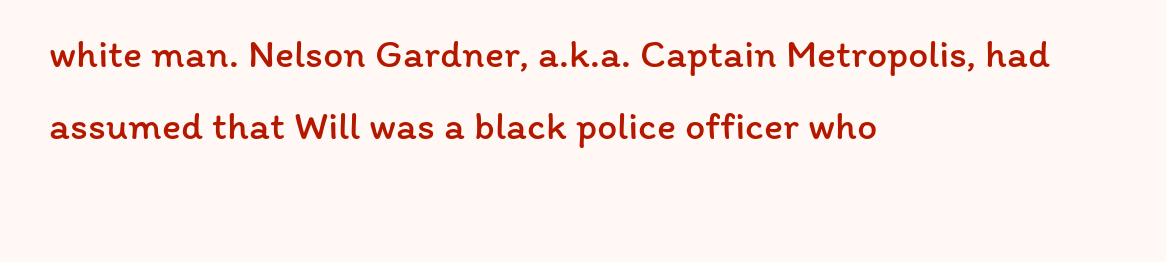white man. Nelson Gardner, a.k.a. Captain Metropolis, had assumed that Will was a black police officer who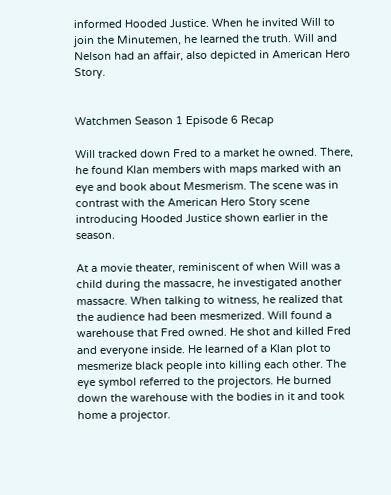informed Hooded Justice. When he invited Will to join the Minutemen, he learned the truth. Will and Nelson had an affair, also depicted in American Hero Story.


Watchmen Season 1 Episode 6 Recap

Will tracked down Fred to a market he owned. There, he found Klan members with maps marked with an eye and book about Mesmerism. The scene was in contrast with the American Hero Story scene introducing Hooded Justice shown earlier in the season.

At a movie theater, reminiscent of when Will was a child during the massacre, he investigated another massacre. When talking to witness, he realized that the audience had been mesmerized. Will found a warehouse that Fred owned. He shot and killed Fred and everyone inside. He learned of a Klan plot to mesmerize black people into killing each other. The eye symbol referred to the projectors. He burned down the warehouse with the bodies in it and took home a projector.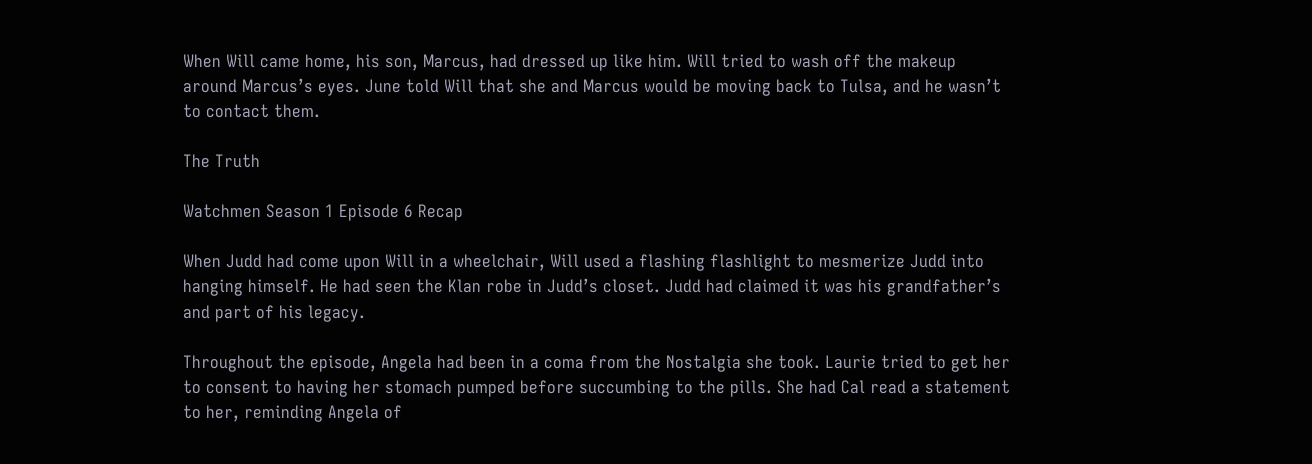When Will came home, his son, Marcus, had dressed up like him. Will tried to wash off the makeup around Marcus’s eyes. June told Will that she and Marcus would be moving back to Tulsa, and he wasn’t to contact them.

The Truth

Watchmen Season 1 Episode 6 Recap

When Judd had come upon Will in a wheelchair, Will used a flashing flashlight to mesmerize Judd into hanging himself. He had seen the Klan robe in Judd’s closet. Judd had claimed it was his grandfather’s and part of his legacy.

Throughout the episode, Angela had been in a coma from the Nostalgia she took. Laurie tried to get her to consent to having her stomach pumped before succumbing to the pills. She had Cal read a statement to her, reminding Angela of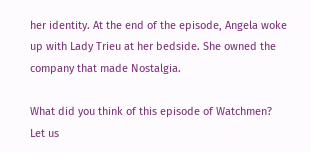her identity. At the end of the episode, Angela woke up with Lady Trieu at her bedside. She owned the company that made Nostalgia.

What did you think of this episode of Watchmen? Let us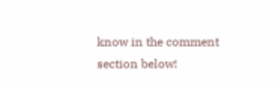know in the comment section below!